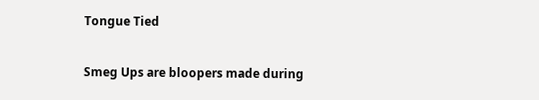Tongue Tied

Smeg Ups are bloopers made during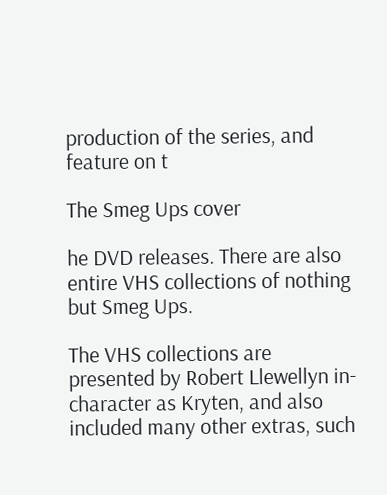production of the series, and feature on t

The Smeg Ups cover

he DVD releases. There are also entire VHS collections of nothing but Smeg Ups.

The VHS collections are presented by Robert Llewellyn in-character as Kryten, and also included many other extras, such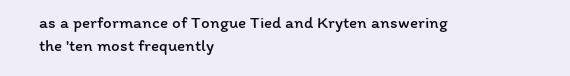as a performance of Tongue Tied and Kryten answering the 'ten most frequently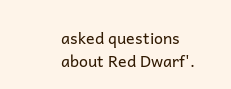asked questions about Red Dwarf'.